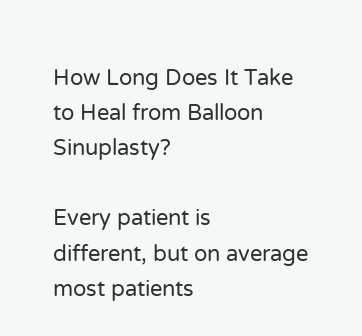How Long Does It Take to Heal from Balloon Sinuplasty?

Every patient is different, but on average most patients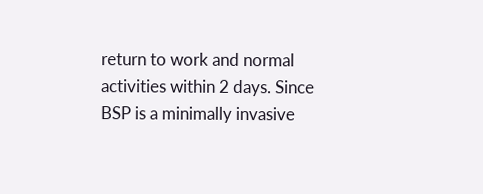return to work and normal activities within 2 days. Since BSP is a minimally invasive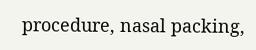procedure, nasal packing,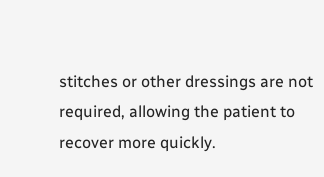stitches or other dressings are not required, allowing the patient to recover more quickly.